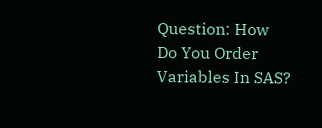Question: How Do You Order Variables In SAS?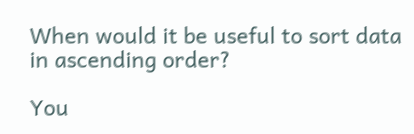When would it be useful to sort data in ascending order?

You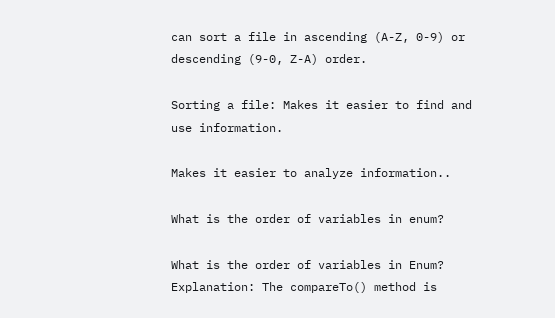can sort a file in ascending (A-Z, 0-9) or descending (9-0, Z-A) order.

Sorting a file: Makes it easier to find and use information.

Makes it easier to analyze information..

What is the order of variables in enum?

What is the order of variables in Enum? Explanation: The compareTo() method is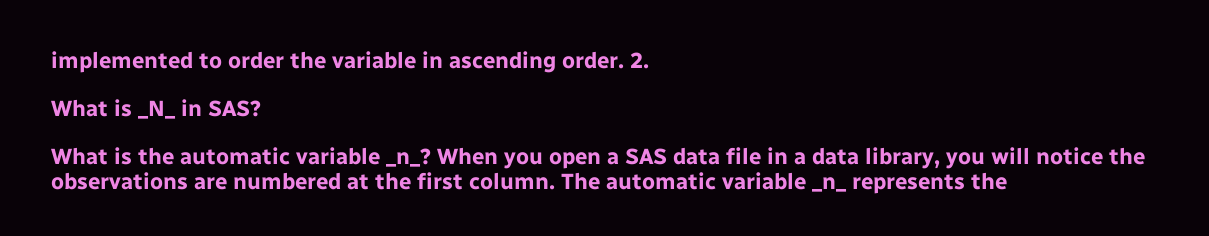implemented to order the variable in ascending order. 2.

What is _N_ in SAS?

What is the automatic variable _n_? When you open a SAS data file in a data library, you will notice the observations are numbered at the first column. The automatic variable _n_ represents the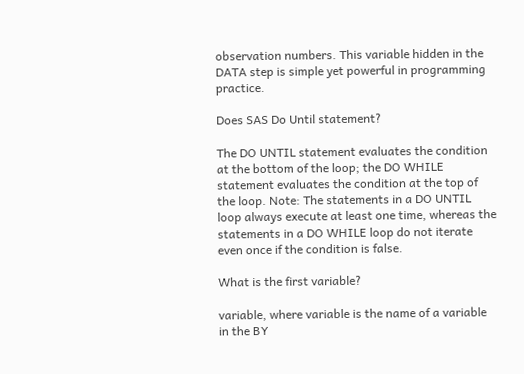observation numbers. This variable hidden in the DATA step is simple yet powerful in programming practice.

Does SAS Do Until statement?

The DO UNTIL statement evaluates the condition at the bottom of the loop; the DO WHILE statement evaluates the condition at the top of the loop. Note: The statements in a DO UNTIL loop always execute at least one time, whereas the statements in a DO WHILE loop do not iterate even once if the condition is false.

What is the first variable?

variable, where variable is the name of a variable in the BY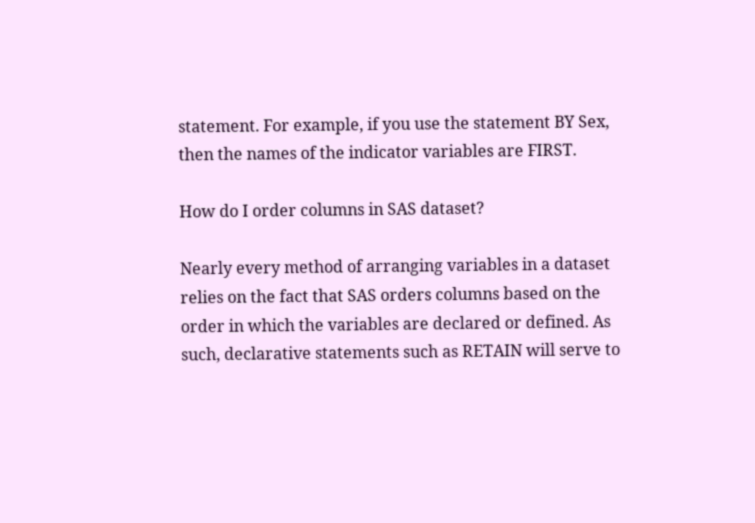statement. For example, if you use the statement BY Sex, then the names of the indicator variables are FIRST.

How do I order columns in SAS dataset?

Nearly every method of arranging variables in a dataset relies on the fact that SAS orders columns based on the order in which the variables are declared or defined. As such, declarative statements such as RETAIN will serve to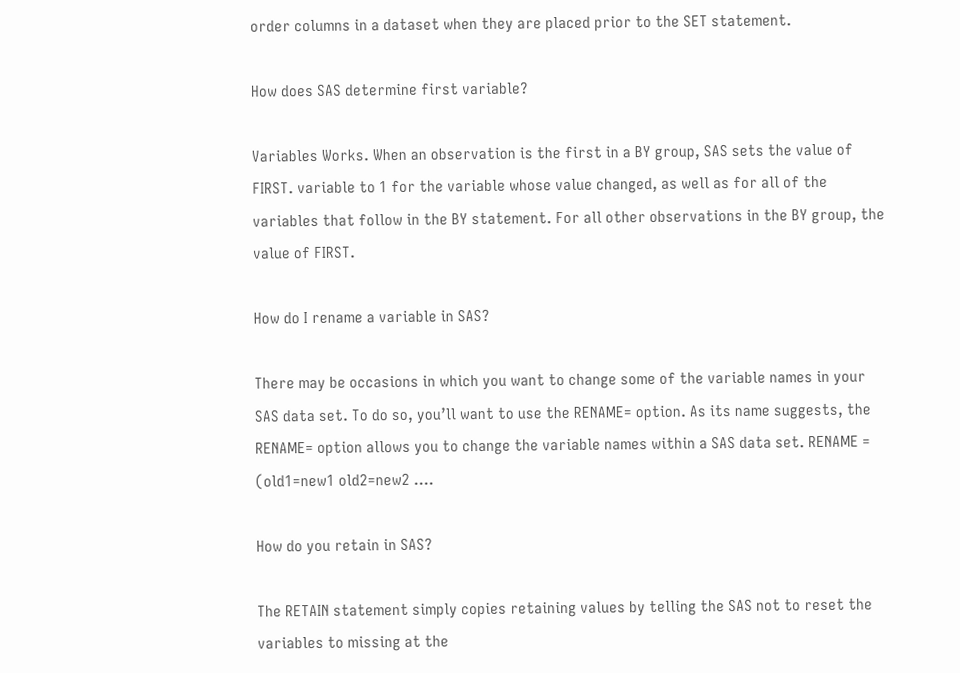order columns in a dataset when they are placed prior to the SET statement.

How does SAS determine first variable?

Variables Works. When an observation is the first in a BY group, SAS sets the value of FIRST. variable to 1 for the variable whose value changed, as well as for all of the variables that follow in the BY statement. For all other observations in the BY group, the value of FIRST.

How do I rename a variable in SAS?

There may be occasions in which you want to change some of the variable names in your SAS data set. To do so, you’ll want to use the RENAME= option. As its name suggests, the RENAME= option allows you to change the variable names within a SAS data set. RENAME = (old1=new1 old2=new2 ….

How do you retain in SAS?

The RETAIN statement simply copies retaining values by telling the SAS not to reset the variables to missing at the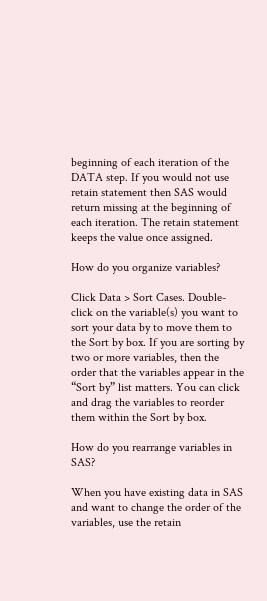beginning of each iteration of the DATA step. If you would not use retain statement then SAS would return missing at the beginning of each iteration. The retain statement keeps the value once assigned.

How do you organize variables?

Click Data > Sort Cases. Double-click on the variable(s) you want to sort your data by to move them to the Sort by box. If you are sorting by two or more variables, then the order that the variables appear in the “Sort by” list matters. You can click and drag the variables to reorder them within the Sort by box.

How do you rearrange variables in SAS?

When you have existing data in SAS and want to change the order of the variables, use the retain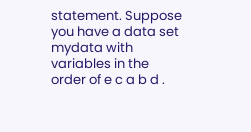statement. Suppose you have a data set mydata with variables in the order of e c a b d .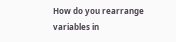How do you rearrange variables in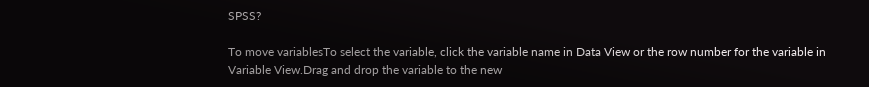SPSS?

To move variablesTo select the variable, click the variable name in Data View or the row number for the variable in Variable View.Drag and drop the variable to the new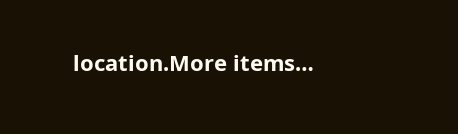location.More items…